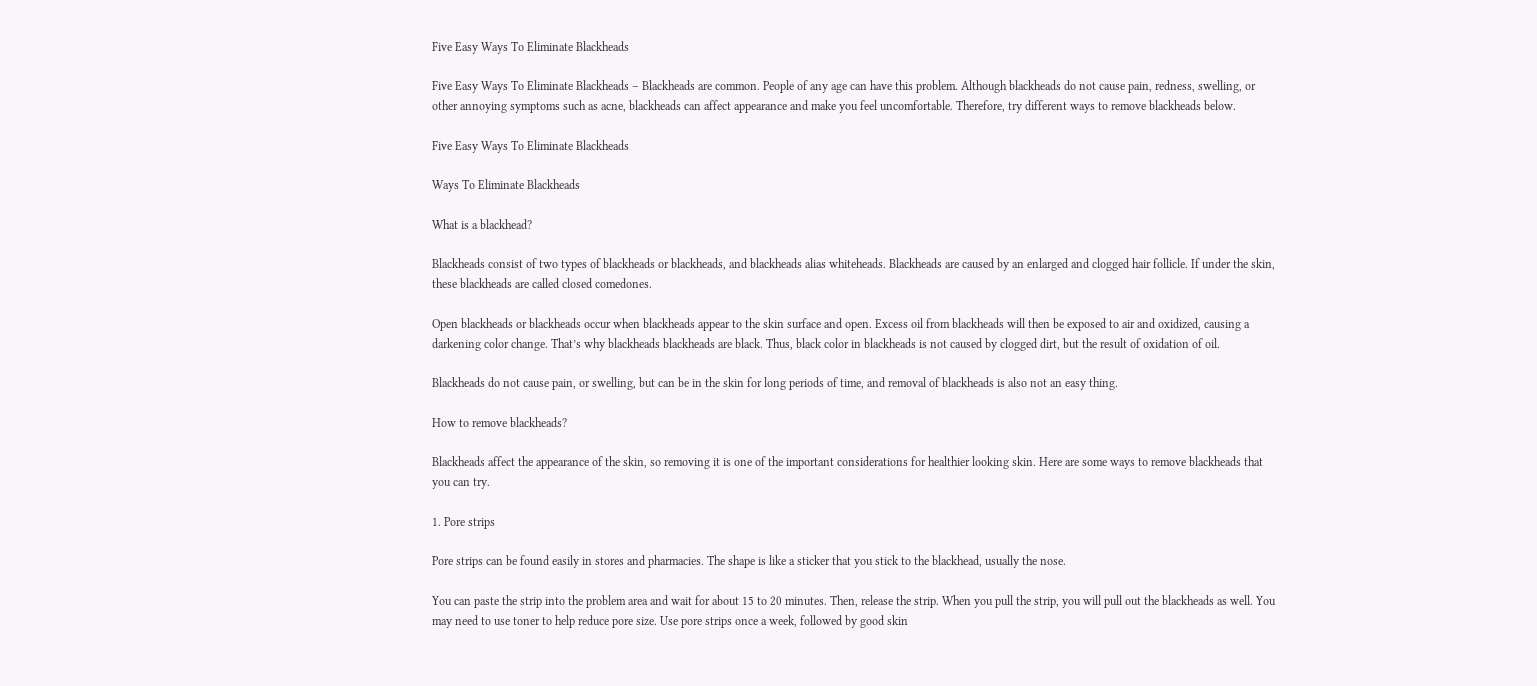Five Easy Ways To Eliminate Blackheads

Five Easy Ways To Eliminate Blackheads – Blackheads are common. People of any age can have this problem. Although blackheads do not cause pain, redness, swelling, or other annoying symptoms such as acne, blackheads can affect appearance and make you feel uncomfortable. Therefore, try different ways to remove blackheads below.

Five Easy Ways To Eliminate Blackheads

Ways To Eliminate Blackheads

What is a blackhead?

Blackheads consist of two types of blackheads or blackheads, and blackheads alias whiteheads. Blackheads are caused by an enlarged and clogged hair follicle. If under the skin, these blackheads are called closed comedones.

Open blackheads or blackheads occur when blackheads appear to the skin surface and open. Excess oil from blackheads will then be exposed to air and oxidized, causing a darkening color change. That’s why blackheads blackheads are black. Thus, black color in blackheads is not caused by clogged dirt, but the result of oxidation of oil.

Blackheads do not cause pain, or swelling, but can be in the skin for long periods of time, and removal of blackheads is also not an easy thing.

How to remove blackheads?

Blackheads affect the appearance of the skin, so removing it is one of the important considerations for healthier looking skin. Here are some ways to remove blackheads that you can try.

1. Pore strips

Pore strips can be found easily in stores and pharmacies. The shape is like a sticker that you stick to the blackhead, usually the nose.

You can paste the strip into the problem area and wait for about 15 to 20 minutes. Then, release the strip. When you pull the strip, you will pull out the blackheads as well. You may need to use toner to help reduce pore size. Use pore strips once a week, followed by good skin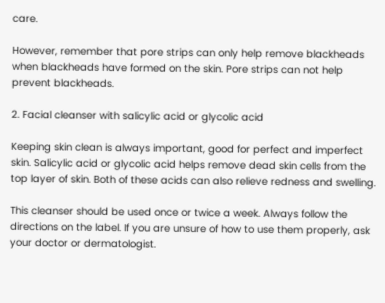care.

However, remember that pore strips can only help remove blackheads when blackheads have formed on the skin. Pore strips can not help prevent blackheads.

2. Facial cleanser with salicylic acid or glycolic acid

Keeping skin clean is always important, good for perfect and imperfect skin. Salicylic acid or glycolic acid helps remove dead skin cells from the top layer of skin. Both of these acids can also relieve redness and swelling.

This cleanser should be used once or twice a week. Always follow the directions on the label. If you are unsure of how to use them properly, ask your doctor or dermatologist.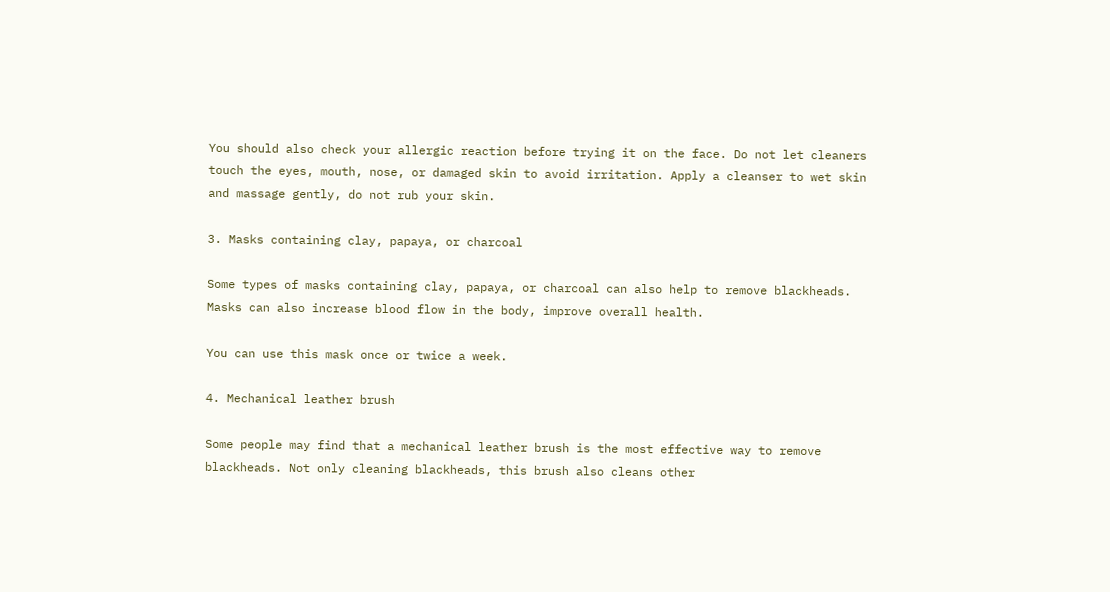You should also check your allergic reaction before trying it on the face. Do not let cleaners touch the eyes, mouth, nose, or damaged skin to avoid irritation. Apply a cleanser to wet skin and massage gently, do not rub your skin.

3. Masks containing clay, papaya, or charcoal

Some types of masks containing clay, papaya, or charcoal can also help to remove blackheads. Masks can also increase blood flow in the body, improve overall health.

You can use this mask once or twice a week.

4. Mechanical leather brush

Some people may find that a mechanical leather brush is the most effective way to remove blackheads. Not only cleaning blackheads, this brush also cleans other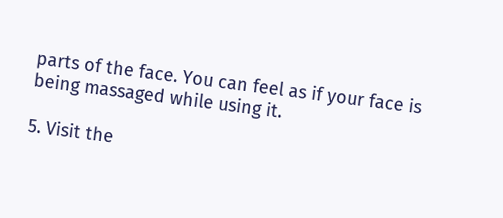parts of the face. You can feel as if your face is being massaged while using it.

5. Visit the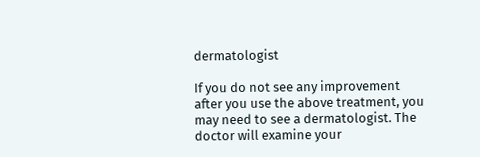dermatologist

If you do not see any improvement after you use the above treatment, you may need to see a dermatologist. The doctor will examine your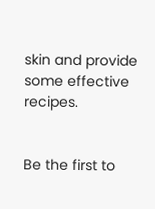skin and provide some effective recipes.


Be the first to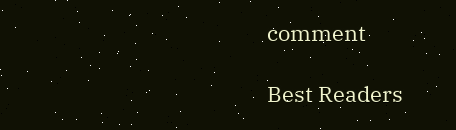comment

Best Readers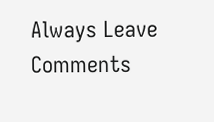Always Leave Comments